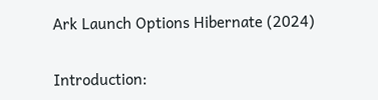Ark Launch Options Hibernate (2024)

Introduction: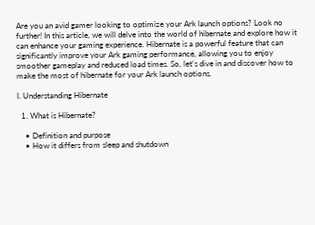Are you an avid gamer looking to optimize your Ark launch options? Look no further! In this article, we will delve into the world of hibernate and explore how it can enhance your gaming experience. Hibernate is a powerful feature that can significantly improve your Ark gaming performance, allowing you to enjoy smoother gameplay and reduced load times. So, let's dive in and discover how to make the most of hibernate for your Ark launch options.

I. Understanding Hibernate

  1. What is Hibernate?

    • Definition and purpose
    • How it differs from sleep and shutdown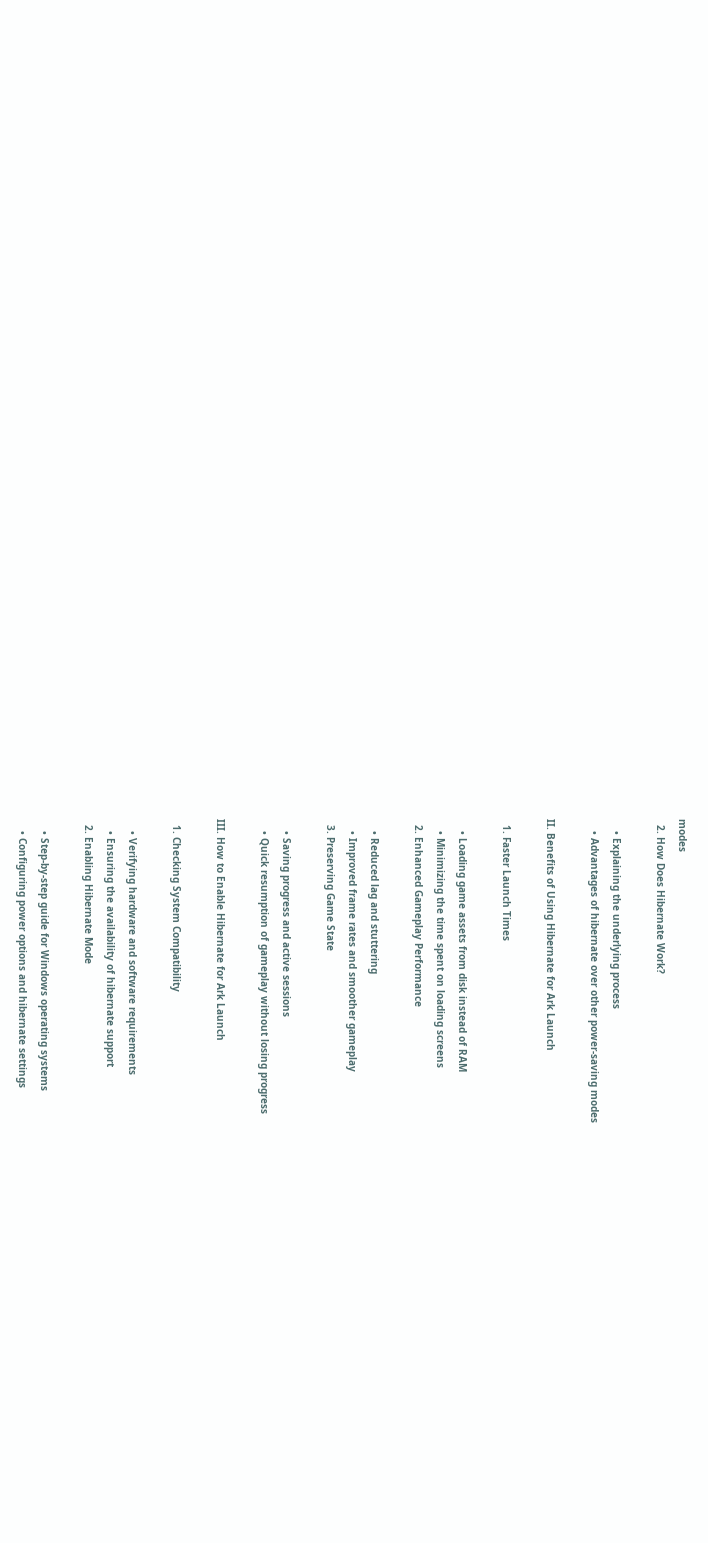modes
  2. How Does Hibernate Work?

    • Explaining the underlying process
    • Advantages of hibernate over other power-saving modes

II. Benefits of Using Hibernate for Ark Launch

  1. Faster Launch Times

    • Loading game assets from disk instead of RAM
    • Minimizing the time spent on loading screens
  2. Enhanced Gameplay Performance

    • Reduced lag and stuttering
    • Improved frame rates and smoother gameplay
  3. Preserving Game State

    • Saving progress and active sessions
    • Quick resumption of gameplay without losing progress

III. How to Enable Hibernate for Ark Launch

  1. Checking System Compatibility

    • Verifying hardware and software requirements
    • Ensuring the availability of hibernate support
  2. Enabling Hibernate Mode

    • Step-by-step guide for Windows operating systems
    • Configuring power options and hibernate settings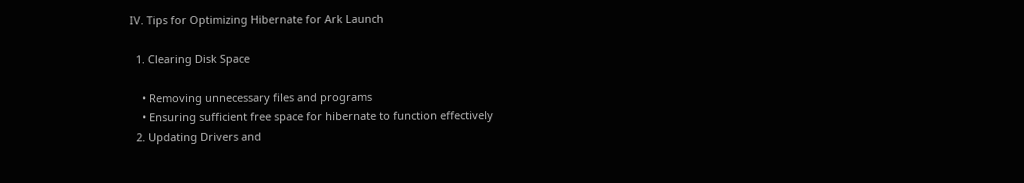IV. Tips for Optimizing Hibernate for Ark Launch

  1. Clearing Disk Space

    • Removing unnecessary files and programs
    • Ensuring sufficient free space for hibernate to function effectively
  2. Updating Drivers and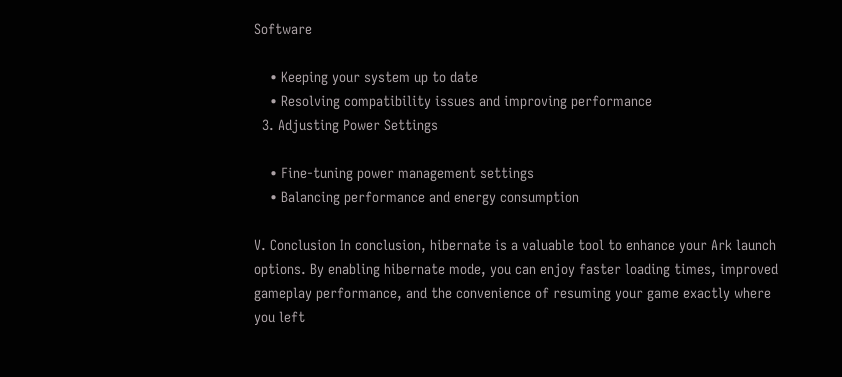Software

    • Keeping your system up to date
    • Resolving compatibility issues and improving performance
  3. Adjusting Power Settings

    • Fine-tuning power management settings
    • Balancing performance and energy consumption

V. Conclusion In conclusion, hibernate is a valuable tool to enhance your Ark launch options. By enabling hibernate mode, you can enjoy faster loading times, improved gameplay performance, and the convenience of resuming your game exactly where you left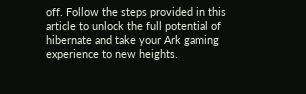off. Follow the steps provided in this article to unlock the full potential of hibernate and take your Ark gaming experience to new heights.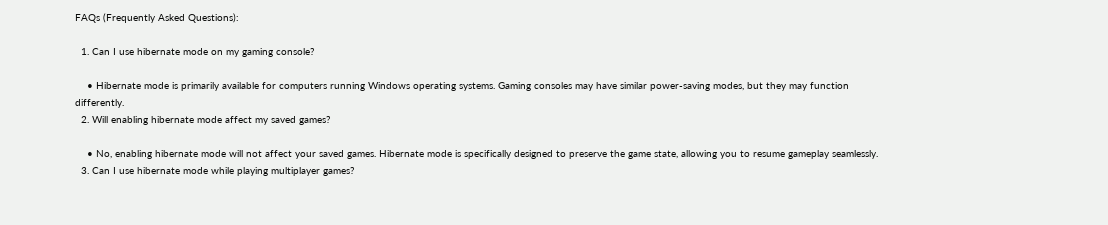FAQs (Frequently Asked Questions):

  1. Can I use hibernate mode on my gaming console?

    • Hibernate mode is primarily available for computers running Windows operating systems. Gaming consoles may have similar power-saving modes, but they may function differently.
  2. Will enabling hibernate mode affect my saved games?

    • No, enabling hibernate mode will not affect your saved games. Hibernate mode is specifically designed to preserve the game state, allowing you to resume gameplay seamlessly.
  3. Can I use hibernate mode while playing multiplayer games?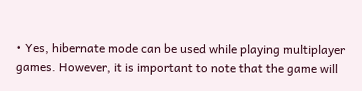• Yes, hibernate mode can be used while playing multiplayer games. However, it is important to note that the game will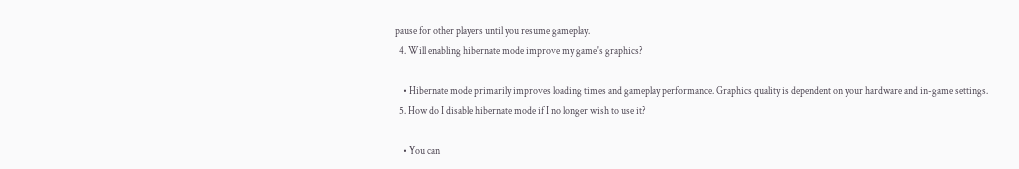pause for other players until you resume gameplay.
  4. Will enabling hibernate mode improve my game's graphics?

    • Hibernate mode primarily improves loading times and gameplay performance. Graphics quality is dependent on your hardware and in-game settings.
  5. How do I disable hibernate mode if I no longer wish to use it?

    • You can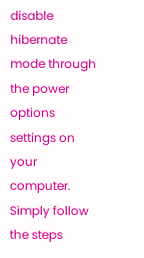disable hibernate mode through the power options settings on your computer. Simply follow the steps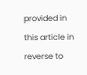provided in this article in reverse to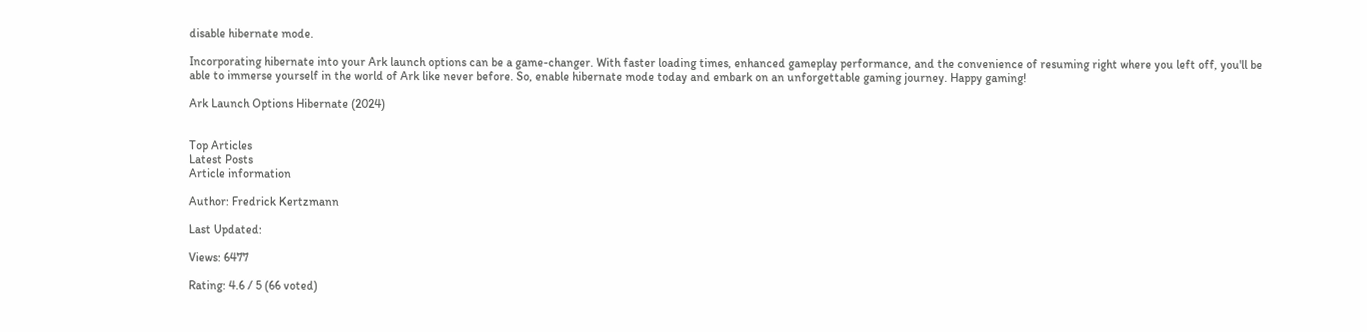disable hibernate mode.

Incorporating hibernate into your Ark launch options can be a game-changer. With faster loading times, enhanced gameplay performance, and the convenience of resuming right where you left off, you'll be able to immerse yourself in the world of Ark like never before. So, enable hibernate mode today and embark on an unforgettable gaming journey. Happy gaming!

Ark Launch Options Hibernate (2024)


Top Articles
Latest Posts
Article information

Author: Fredrick Kertzmann

Last Updated:

Views: 6477

Rating: 4.6 / 5 (66 voted)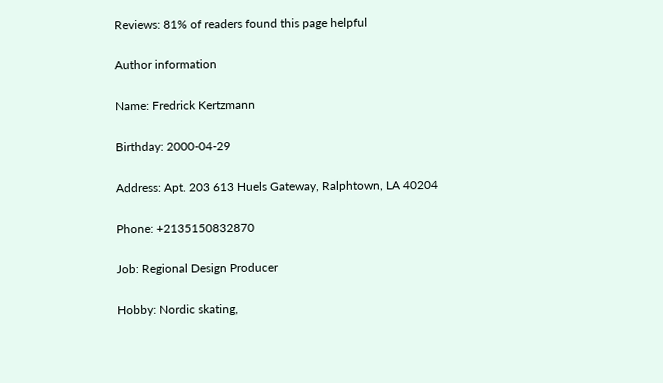Reviews: 81% of readers found this page helpful

Author information

Name: Fredrick Kertzmann

Birthday: 2000-04-29

Address: Apt. 203 613 Huels Gateway, Ralphtown, LA 40204

Phone: +2135150832870

Job: Regional Design Producer

Hobby: Nordic skating,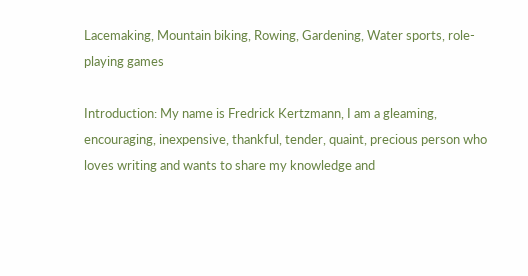Lacemaking, Mountain biking, Rowing, Gardening, Water sports, role-playing games

Introduction: My name is Fredrick Kertzmann, I am a gleaming, encouraging, inexpensive, thankful, tender, quaint, precious person who loves writing and wants to share my knowledge and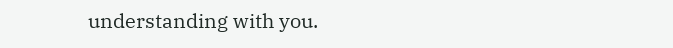understanding with you.